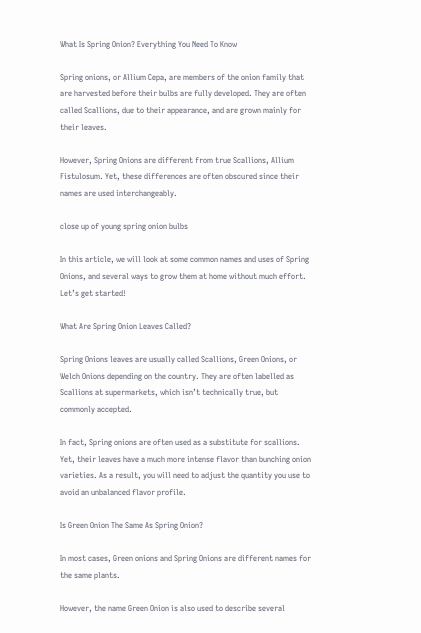What Is Spring Onion? Everything You Need To Know

Spring onions, or Allium Cepa, are members of the onion family that  are harvested before their bulbs are fully developed. They are often called Scallions, due to their appearance, and are grown mainly for their leaves.

However, Spring Onions are different from true Scallions, Allium Fistulosum. Yet, these differences are often obscured since their names are used interchangeably.

close up of young spring onion bulbs

In this article, we will look at some common names and uses of Spring Onions, and several ways to grow them at home without much effort. Let’s get started!

What Are Spring Onion Leaves Called?

Spring Onions leaves are usually called Scallions, Green Onions, or Welch Onions depending on the country. They are often labelled as Scallions at supermarkets, which isn’t technically true, but commonly accepted.

In fact, Spring onions are often used as a substitute for scallions. Yet, their leaves have a much more intense flavor than bunching onion varieties. As a result, you will need to adjust the quantity you use to avoid an unbalanced flavor profile.

Is Green Onion The Same As Spring Onion?

In most cases, Green onions and Spring Onions are different names for the same plants.

However, the name Green Onion is also used to describe several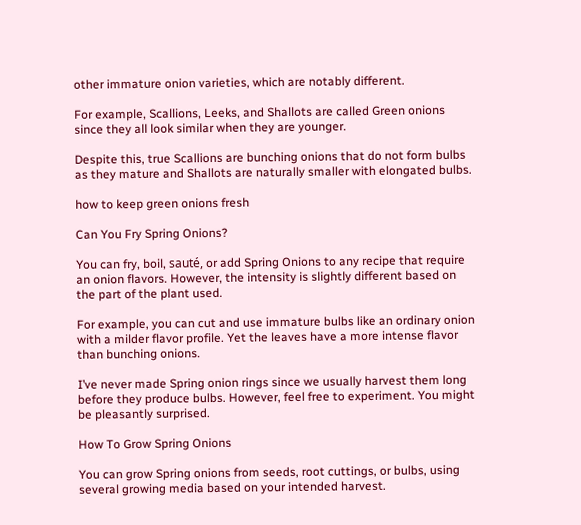other immature onion varieties, which are notably different.

For example, Scallions, Leeks, and Shallots are called Green onions since they all look similar when they are younger.

Despite this, true Scallions are bunching onions that do not form bulbs as they mature and Shallots are naturally smaller with elongated bulbs.

how to keep green onions fresh

Can You Fry Spring Onions?

You can fry, boil, sauté, or add Spring Onions to any recipe that require an onion flavors. However, the intensity is slightly different based on the part of the plant used.

For example, you can cut and use immature bulbs like an ordinary onion with a milder flavor profile. Yet the leaves have a more intense flavor than bunching onions.

I’ve never made Spring onion rings since we usually harvest them long before they produce bulbs. However, feel free to experiment. You might be pleasantly surprised.

How To Grow Spring Onions

You can grow Spring onions from seeds, root cuttings, or bulbs, using several growing media based on your intended harvest.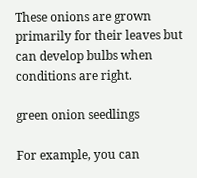These onions are grown primarily for their leaves but can develop bulbs when conditions are right.

green onion seedlings

For example, you can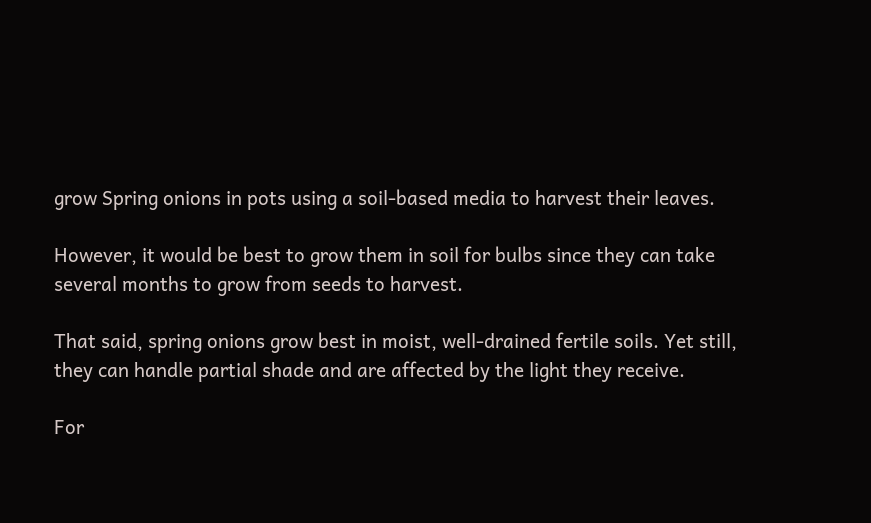grow Spring onions in pots using a soil-based media to harvest their leaves.

However, it would be best to grow them in soil for bulbs since they can take several months to grow from seeds to harvest.

That said, spring onions grow best in moist, well-drained fertile soils. Yet still, they can handle partial shade and are affected by the light they receive.

For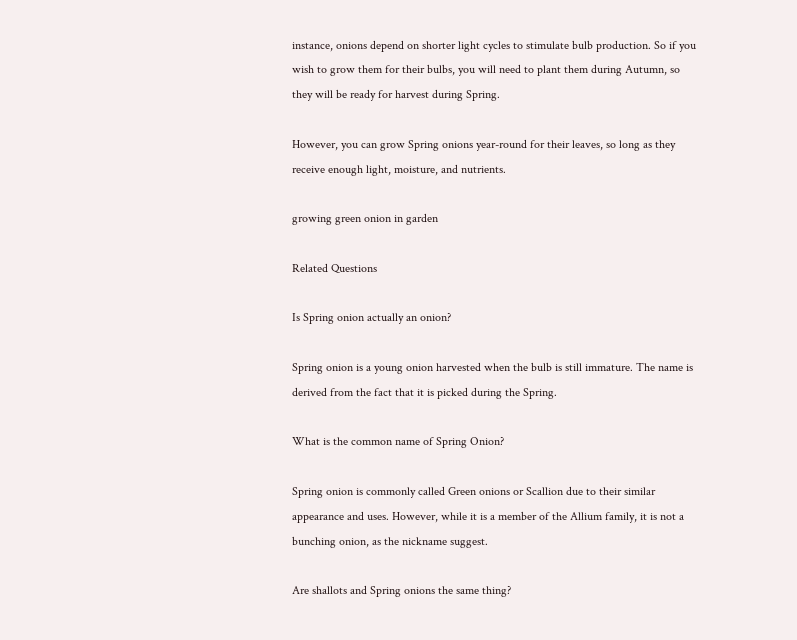instance, onions depend on shorter light cycles to stimulate bulb production. So if you wish to grow them for their bulbs, you will need to plant them during Autumn, so they will be ready for harvest during Spring.

However, you can grow Spring onions year-round for their leaves, so long as they receive enough light, moisture, and nutrients.

growing green onion in garden

Related Questions

Is Spring onion actually an onion?

Spring onion is a young onion harvested when the bulb is still immature. The name is derived from the fact that it is picked during the Spring.

What is the common name of Spring Onion?

Spring onion is commonly called Green onions or Scallion due to their similar appearance and uses. However, while it is a member of the Allium family, it is not a bunching onion, as the nickname suggest.

Are shallots and Spring onions the same thing?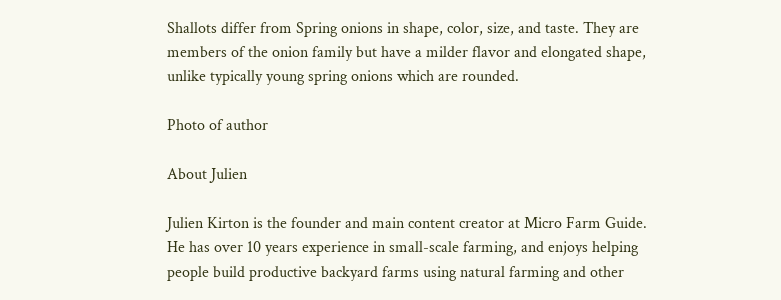Shallots differ from Spring onions in shape, color, size, and taste. They are members of the onion family but have a milder flavor and elongated shape, unlike typically young spring onions which are rounded.

Photo of author

About Julien

Julien Kirton is the founder and main content creator at Micro Farm Guide. He has over 10 years experience in small-scale farming, and enjoys helping people build productive backyard farms using natural farming and other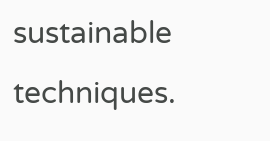sustainable techniques.